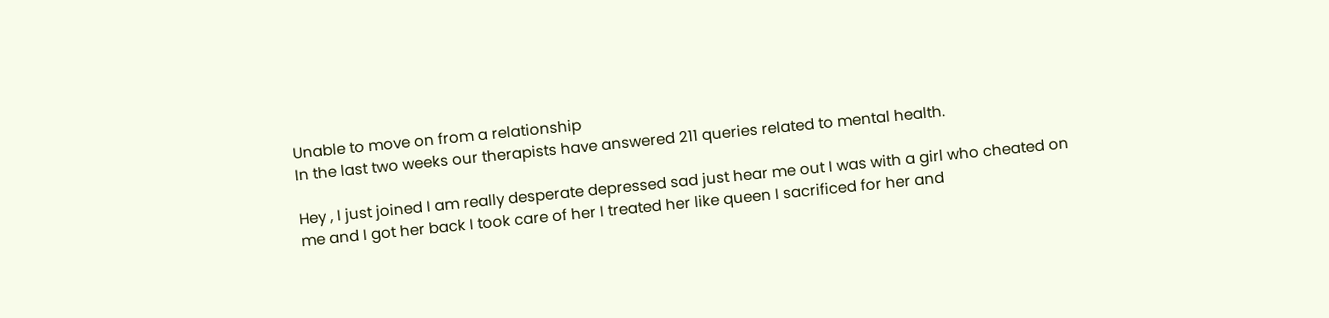Unable to move on from a relationship
In the last two weeks our therapists have answered 211 queries related to mental health.

Hey , I just joined I am really desperate depressed sad just hear me out I was with a girl who cheated on me and I got her back I took care of her I treated her like queen I sacrificed for her and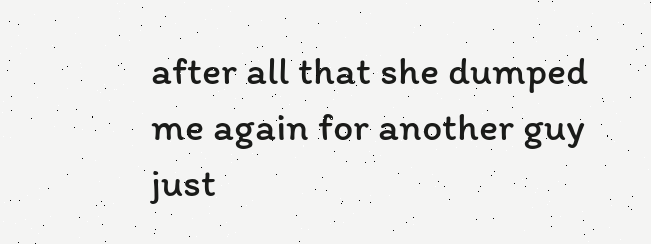after all that she dumped me again for another guy just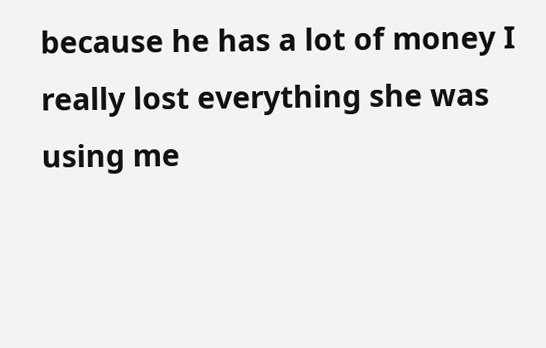because he has a lot of money I really lost everything she was using me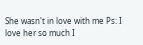She wasn't in love with me Ps: I love her so much I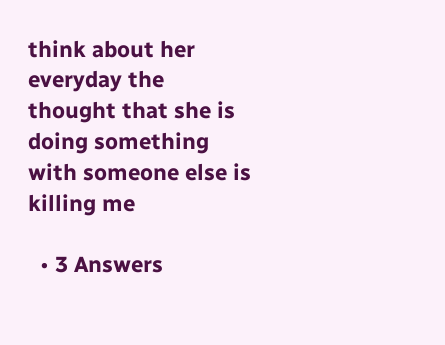think about her everyday the thought that she is doing something with someone else is killing me

  • 3 Answers